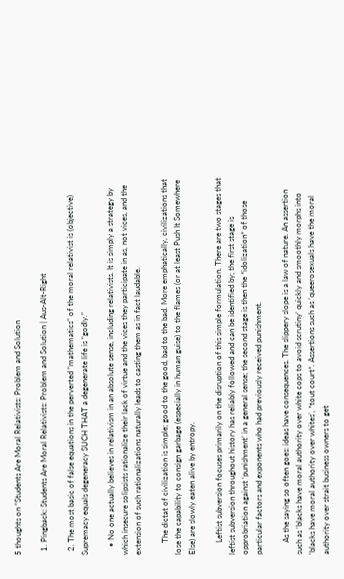5 thoughts on “Students Are Moral Relativists: Problem and Solution

  1. Pingback: Students Are Moral Relativists: Problem and Solution | Aus-Alt-Right

  2. The most basic of false equations in the perverted “mathematics” of the moral relativist is (objective) Supremacy equals degeneracy SUCH THAT a degenerate life is “godly.”

    • No one actually believes in relativism in an absolute sense, including relativists. It is simply a strategy by which insecure solipsists rationalize their lack of virtue and the vices they participate in as, not vices, and the extension of such rationalizations naturally leads to casting them as in fact laudable.

      The dictat of civilization is simple; good to the good, bad to the bad. More emphatically, civilizations that lose the capability to consign garbage (especially in human guise) to the flames (or at least Push It Somewhere Else) are slowly eaten alive by entropy.

      Leftist subversion focuses primarily on the disruption of this simple formulation. There are two stages that leftist subversion throughout history has reliably followed and can be identified by; the first stage is opprobriation against ‘punishment’ in a general sense; the second stage is then the *idolization* of those particular factors and exponents who had previously received punishment.

      As the saying so often goes: ideas have consequences. The slippery slope is a law of nature. An assertion such as ‘blacks have moral authority over white cops to avoid scrutiny’ quickly and smoothly morphs into ‘blacks have moral authority over whites’, *tout court*. Assertions such as ‘queerosexuals have the moral authority over strait business owners to get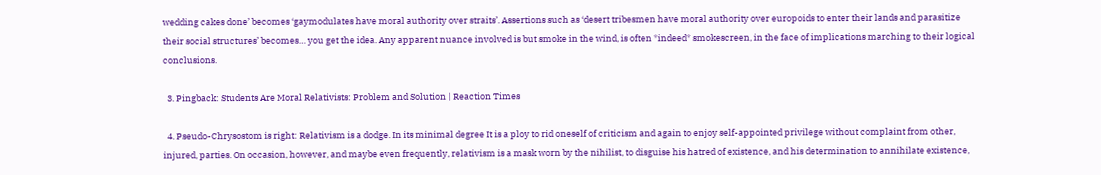wedding cakes done’ becomes ‘gaymodulates have moral authority over straits’. Assertions such as ‘desert tribesmen have moral authority over europoids to enter their lands and parasitize their social structures’ becomes… you get the idea. Any apparent nuance involved is but smoke in the wind, is often *indeed* smokescreen, in the face of implications marching to their logical conclusions.

  3. Pingback: Students Are Moral Relativists: Problem and Solution | Reaction Times

  4. Pseudo-Chrysostom is right: Relativism is a dodge. In its minimal degree It is a ploy to rid oneself of criticism and again to enjoy self-appointed privilege without complaint from other, injured, parties. On occasion, however, and maybe even frequently, relativism is a mask worn by the nihilist, to disguise his hatred of existence, and his determination to annihilate existence,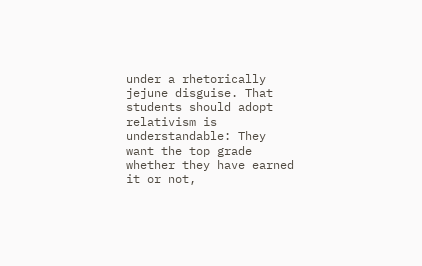under a rhetorically jejune disguise. That students should adopt relativism is understandable: They want the top grade whether they have earned it or not,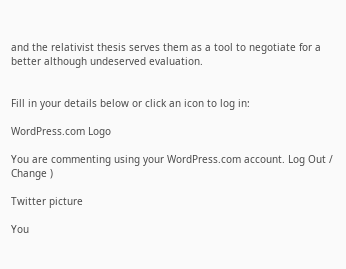and the relativist thesis serves them as a tool to negotiate for a better although undeserved evaluation.


Fill in your details below or click an icon to log in:

WordPress.com Logo

You are commenting using your WordPress.com account. Log Out /  Change )

Twitter picture

You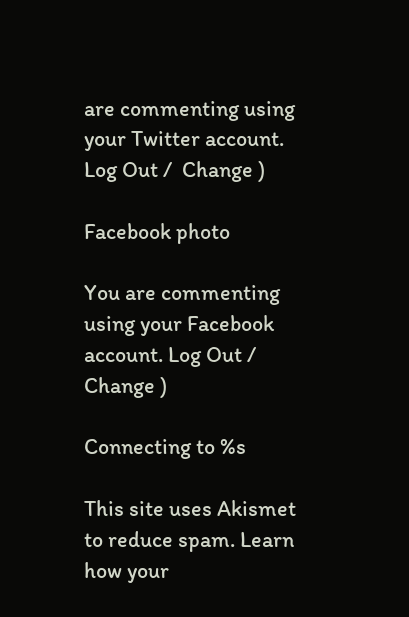are commenting using your Twitter account. Log Out /  Change )

Facebook photo

You are commenting using your Facebook account. Log Out /  Change )

Connecting to %s

This site uses Akismet to reduce spam. Learn how your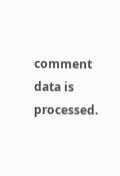comment data is processed.